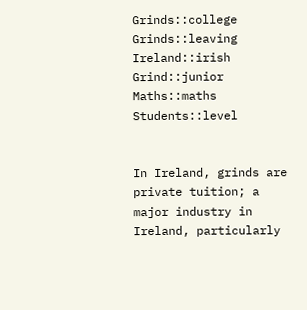Grinds::college    Grinds::leaving    Ireland::irish    Grind::junior    Maths::maths    Students::level


In Ireland, grinds are private tuition; a major industry in Ireland, particularly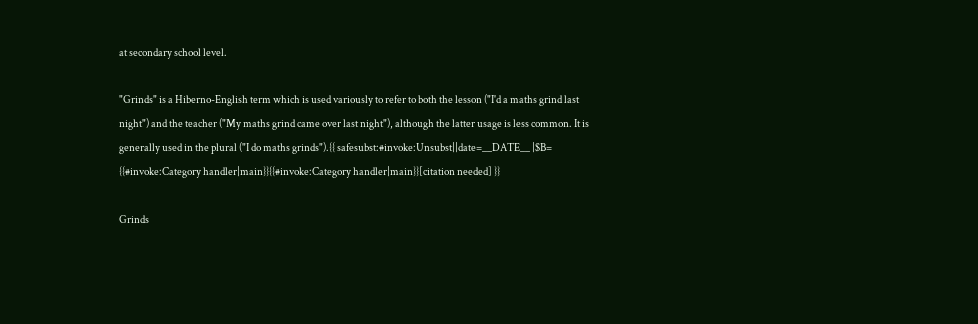at secondary school level.

"Grinds" is a Hiberno-English term which is used variously to refer to both the lesson ("I'd a maths grind last night") and the teacher ("My maths grind came over last night"), although the latter usage is less common. It is generally used in the plural ("I do maths grinds").{{ safesubst:#invoke:Unsubst||date=__DATE__ |$B= {{#invoke:Category handler|main}}{{#invoke:Category handler|main}}[citation needed] }}

Grinds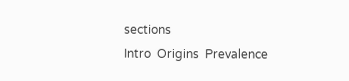sections
Intro  Origins  Prevalence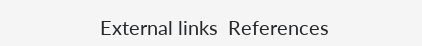External links  References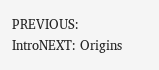PREVIOUS: IntroNEXT: Origins